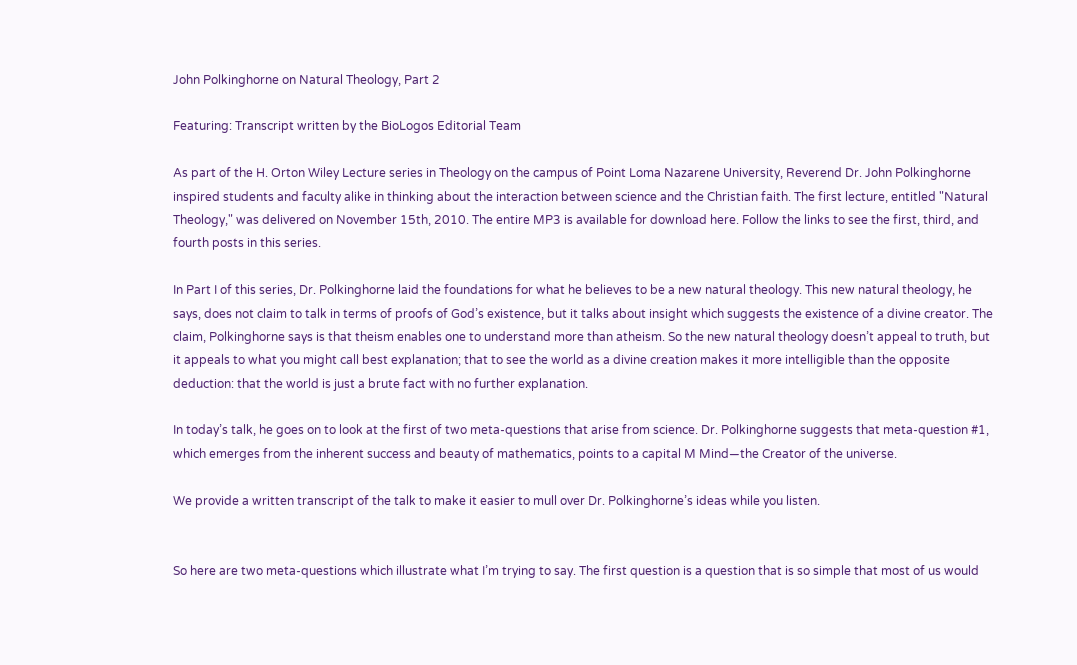John Polkinghorne on Natural Theology, Part 2

Featuring: Transcript written by the BioLogos Editorial Team

As part of the H. Orton Wiley Lecture series in Theology on the campus of Point Loma Nazarene University, Reverend Dr. John Polkinghorne inspired students and faculty alike in thinking about the interaction between science and the Christian faith. The first lecture, entitled "Natural Theology," was delivered on November 15th, 2010. The entire MP3 is available for download here. Follow the links to see the first, third, and fourth posts in this series.

In Part I of this series, Dr. Polkinghorne laid the foundations for what he believes to be a new natural theology. This new natural theology, he says, does not claim to talk in terms of proofs of God’s existence, but it talks about insight which suggests the existence of a divine creator. The claim, Polkinghorne says is that theism enables one to understand more than atheism. So the new natural theology doesn’t appeal to truth, but it appeals to what you might call best explanation; that to see the world as a divine creation makes it more intelligible than the opposite deduction: that the world is just a brute fact with no further explanation.

In today’s talk, he goes on to look at the first of two meta-questions that arise from science. Dr. Polkinghorne suggests that meta-question #1, which emerges from the inherent success and beauty of mathematics, points to a capital M Mind—the Creator of the universe.

We provide a written transcript of the talk to make it easier to mull over Dr. Polkinghorne’s ideas while you listen.


So here are two meta-questions which illustrate what I’m trying to say. The first question is a question that is so simple that most of us would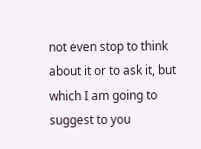not even stop to think about it or to ask it, but which I am going to suggest to you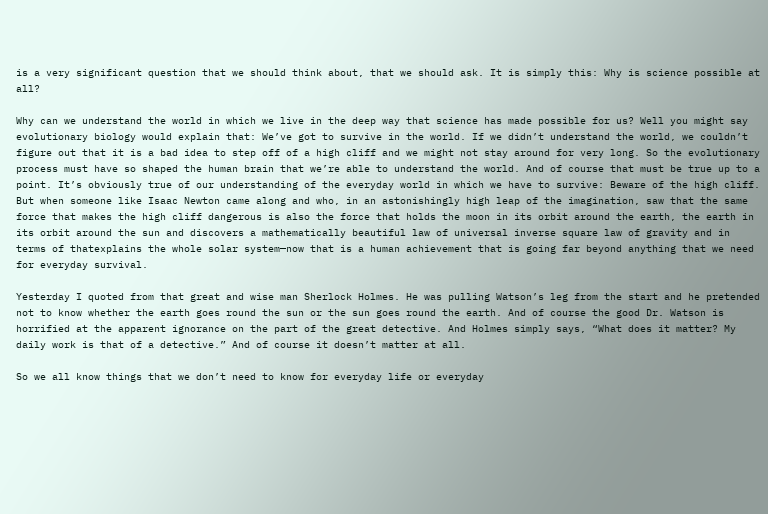is a very significant question that we should think about, that we should ask. It is simply this: Why is science possible at all?

Why can we understand the world in which we live in the deep way that science has made possible for us? Well you might say evolutionary biology would explain that: We’ve got to survive in the world. If we didn’t understand the world, we couldn’t figure out that it is a bad idea to step off of a high cliff and we might not stay around for very long. So the evolutionary process must have so shaped the human brain that we’re able to understand the world. And of course that must be true up to a point. It’s obviously true of our understanding of the everyday world in which we have to survive: Beware of the high cliff. But when someone like Isaac Newton came along and who, in an astonishingly high leap of the imagination, saw that the same force that makes the high cliff dangerous is also the force that holds the moon in its orbit around the earth, the earth in its orbit around the sun and discovers a mathematically beautiful law of universal inverse square law of gravity and in terms of thatexplains the whole solar system—now that is a human achievement that is going far beyond anything that we need for everyday survival.

Yesterday I quoted from that great and wise man Sherlock Holmes. He was pulling Watson’s leg from the start and he pretended not to know whether the earth goes round the sun or the sun goes round the earth. And of course the good Dr. Watson is horrified at the apparent ignorance on the part of the great detective. And Holmes simply says, “What does it matter? My daily work is that of a detective.” And of course it doesn’t matter at all.

So we all know things that we don’t need to know for everyday life or everyday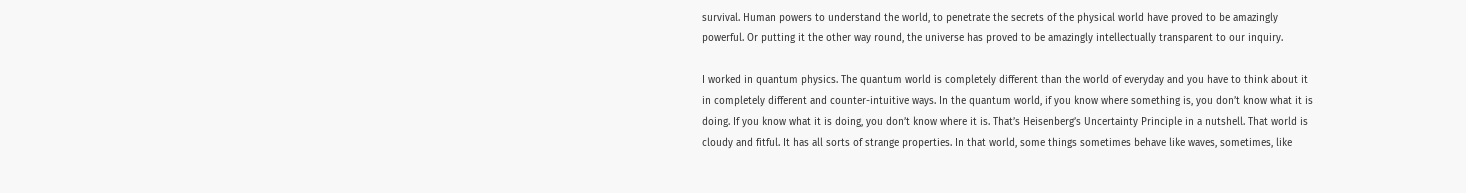survival. Human powers to understand the world, to penetrate the secrets of the physical world have proved to be amazingly powerful. Or putting it the other way round, the universe has proved to be amazingly intellectually transparent to our inquiry.

I worked in quantum physics. The quantum world is completely different than the world of everyday and you have to think about it in completely different and counter-intuitive ways. In the quantum world, if you know where something is, you don’t know what it is doing. If you know what it is doing, you don’t know where it is. That’s Heisenberg’s Uncertainty Principle in a nutshell. That world is cloudy and fitful. It has all sorts of strange properties. In that world, some things sometimes behave like waves, sometimes, like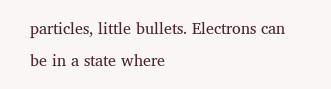particles, little bullets. Electrons can be in a state where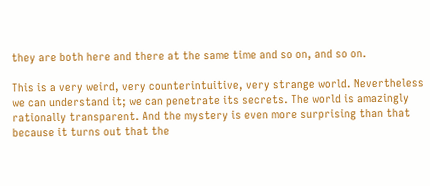they are both here and there at the same time and so on, and so on.

This is a very weird, very counterintuitive, very strange world. Nevertheless we can understand it; we can penetrate its secrets. The world is amazingly rationally transparent. And the mystery is even more surprising than that because it turns out that the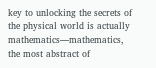key to unlocking the secrets of the physical world is actually mathematics—mathematics, the most abstract of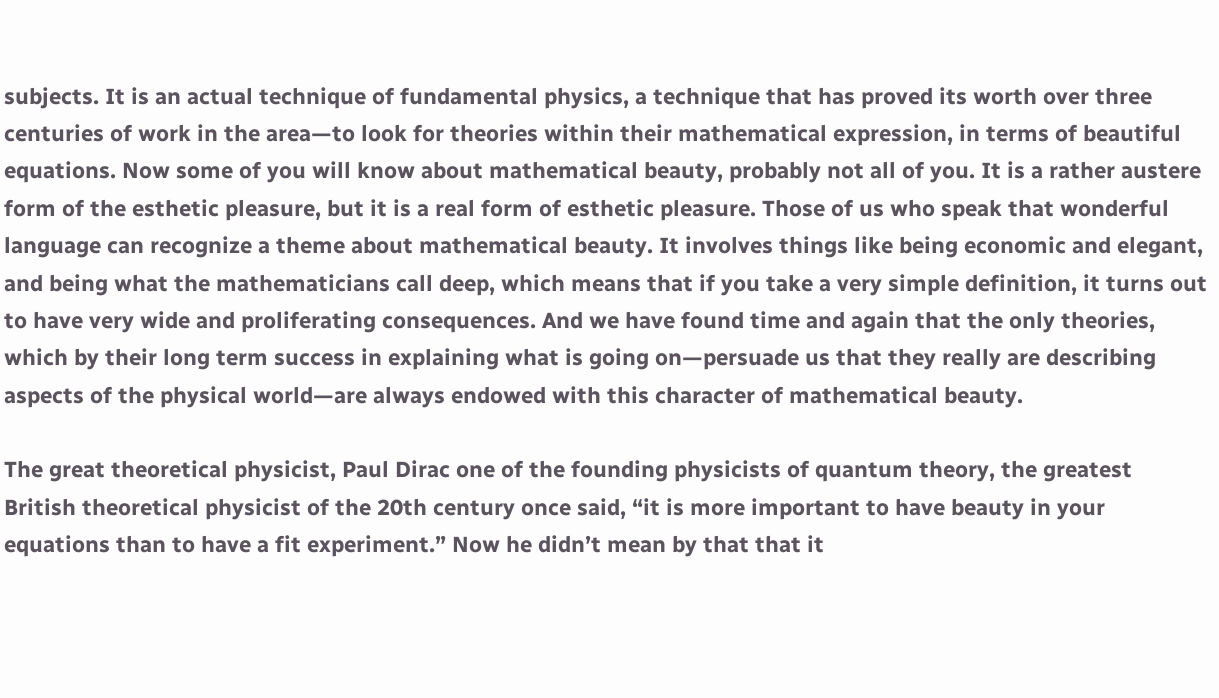subjects. It is an actual technique of fundamental physics, a technique that has proved its worth over three centuries of work in the area—to look for theories within their mathematical expression, in terms of beautiful equations. Now some of you will know about mathematical beauty, probably not all of you. It is a rather austere form of the esthetic pleasure, but it is a real form of esthetic pleasure. Those of us who speak that wonderful language can recognize a theme about mathematical beauty. It involves things like being economic and elegant, and being what the mathematicians call deep, which means that if you take a very simple definition, it turns out to have very wide and proliferating consequences. And we have found time and again that the only theories, which by their long term success in explaining what is going on—persuade us that they really are describing aspects of the physical world—are always endowed with this character of mathematical beauty.

The great theoretical physicist, Paul Dirac one of the founding physicists of quantum theory, the greatest British theoretical physicist of the 20th century once said, “it is more important to have beauty in your equations than to have a fit experiment.” Now he didn’t mean by that that it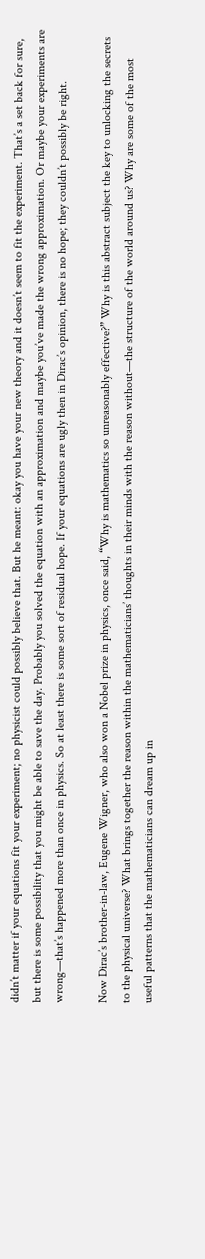didn’t matter if your equations fit your experiment; no physicist could possibly believe that. But he meant: okay you have your new theory and it doesn’t seem to fit the experiment. That’s a set back for sure, but there is some possibility that you might be able to save the day. Probably you solved the equation with an approximation and maybe you’ve made the wrong approximation. Or maybe your experiments are wrong—that’s happened more than once in physics. So at least there is some sort of residual hope. If your equations are ugly then in Dirac’s opinion, there is no hope; they couldn’t possibly be right.

Now Dirac’s brother-in-law, Eugene Wigner, who also won a Nobel prize in physics, once said, “Why is mathematics so unreasonably effective?” Why is this abstract subject the key to unlocking the secrets to the physical universe? What brings together the reason within the mathematicians’ thoughts in their minds with the reason without—the structure of the world around us? Why are some of the most useful patterns that the mathematicians can dream up in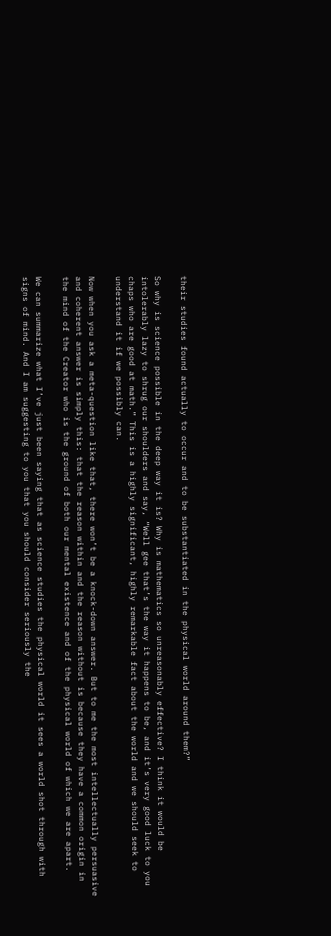their studies found actually to occur and to be substantiated in the physical world around them?”

So why is science possible in the deep way it is? Why is mathematics so unreasonably effective? I think it would be intolerably lazy to shrug our shoulders and say, “Well gee that’s the way it happens to be, and it’s very good luck to you chaps who are good at math.” This is a highly significant, highly remarkable fact about the world and we should seek to understand it if we possibly can.

Now when you ask a meta-question like that, there won’t be a knock-down answer. But to me the most intellectually persuasive and coherent answer is simply this: that the reason within and the reason without is because they have a common origin in the mind of the Creator who is the ground of both our mental existence and of the physical world of which we are apart.

We can summarize what I’ve just been saying that as science studies the physical world it sees a world shot through with signs of mind. And I am suggesting to you that you should consider seriously the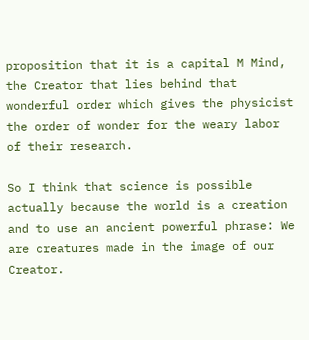proposition that it is a capital M Mind, the Creator that lies behind that wonderful order which gives the physicist the order of wonder for the weary labor of their research.

So I think that science is possible actually because the world is a creation and to use an ancient powerful phrase: We are creatures made in the image of our Creator.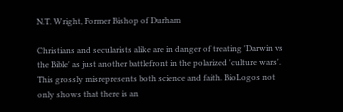N.T. Wright, Former Bishop of Durham

Christians and secularists alike are in danger of treating 'Darwin vs the Bible' as just another battlefront in the polarized 'culture wars'. This grossly misrepresents both science and faith. BioLogos not only shows that there is an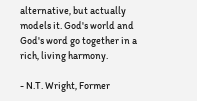alternative, but actually models it. God's world and God's word go together in a rich, living harmony.

- N.T. Wright, Former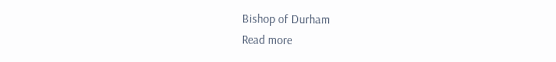Bishop of Durham
Read more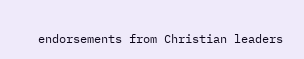endorsements from Christian leaders